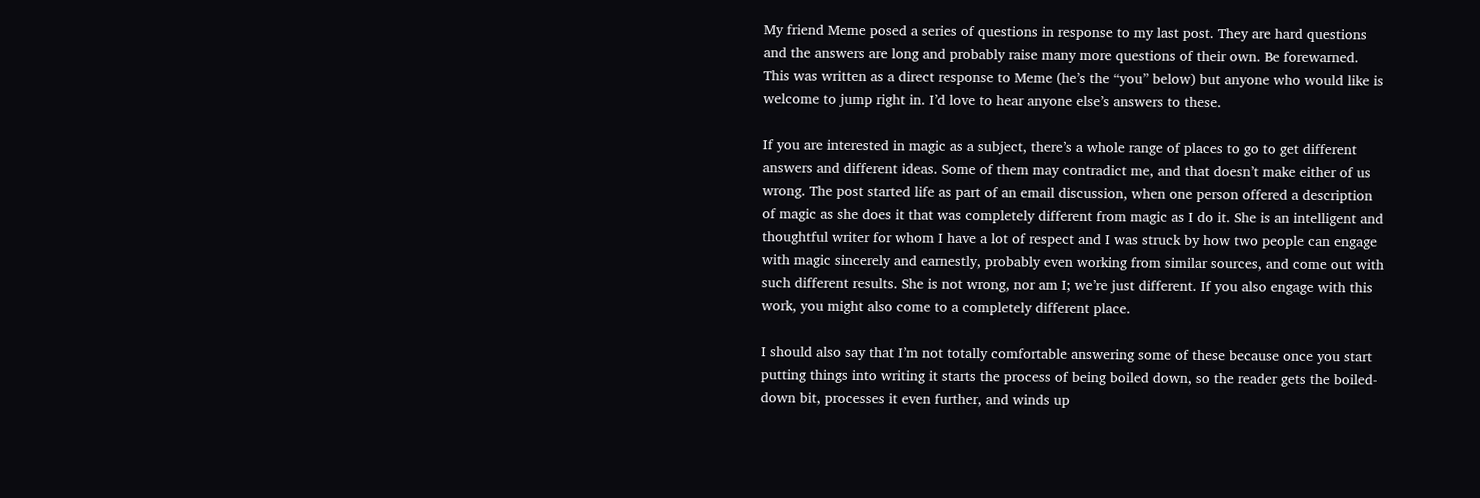My friend Meme posed a series of questions in response to my last post. They are hard questions and the answers are long and probably raise many more questions of their own. Be forewarned. This was written as a direct response to Meme (he’s the “you” below) but anyone who would like is welcome to jump right in. I’d love to hear anyone else’s answers to these.

If you are interested in magic as a subject, there’s a whole range of places to go to get different answers and different ideas. Some of them may contradict me, and that doesn’t make either of us wrong. The post started life as part of an email discussion, when one person offered a description of magic as she does it that was completely different from magic as I do it. She is an intelligent and thoughtful writer for whom I have a lot of respect and I was struck by how two people can engage with magic sincerely and earnestly, probably even working from similar sources, and come out with such different results. She is not wrong, nor am I; we’re just different. If you also engage with this work, you might also come to a completely different place.

I should also say that I’m not totally comfortable answering some of these because once you start putting things into writing it starts the process of being boiled down, so the reader gets the boiled-down bit, processes it even further, and winds up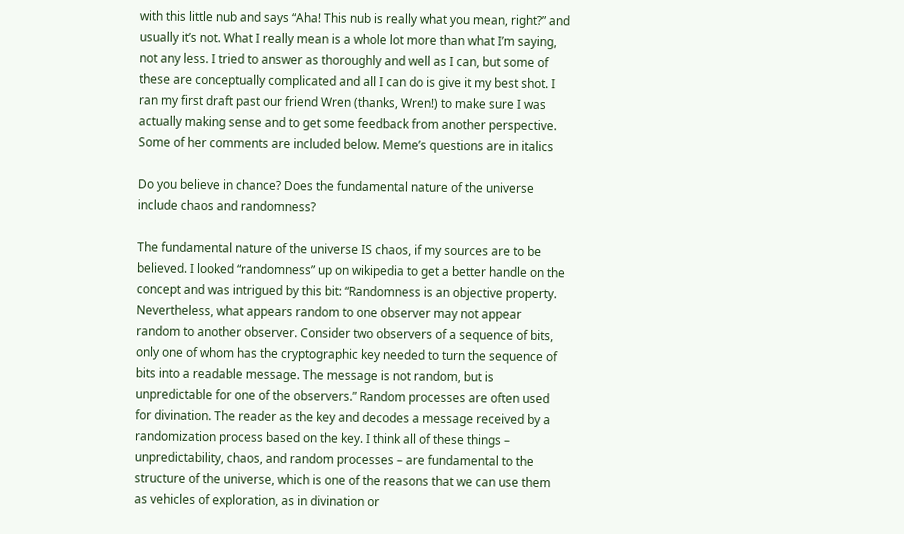with this little nub and says “Aha! This nub is really what you mean, right?” and usually it’s not. What I really mean is a whole lot more than what I’m saying, not any less. I tried to answer as thoroughly and well as I can, but some of these are conceptually complicated and all I can do is give it my best shot. I ran my first draft past our friend Wren (thanks, Wren!) to make sure I was actually making sense and to get some feedback from another perspective. Some of her comments are included below. Meme’s questions are in italics

Do you believe in chance? Does the fundamental nature of the universe include chaos and randomness?

The fundamental nature of the universe IS chaos, if my sources are to be believed. I looked “randomness” up on wikipedia to get a better handle on the concept and was intrigued by this bit: “Randomness is an objective property. Nevertheless, what appears random to one observer may not appear random to another observer. Consider two observers of a sequence of bits, only one of whom has the cryptographic key needed to turn the sequence of bits into a readable message. The message is not random, but is unpredictable for one of the observers.” Random processes are often used for divination. The reader as the key and decodes a message received by a randomization process based on the key. I think all of these things – unpredictability, chaos, and random processes – are fundamental to the structure of the universe, which is one of the reasons that we can use them as vehicles of exploration, as in divination or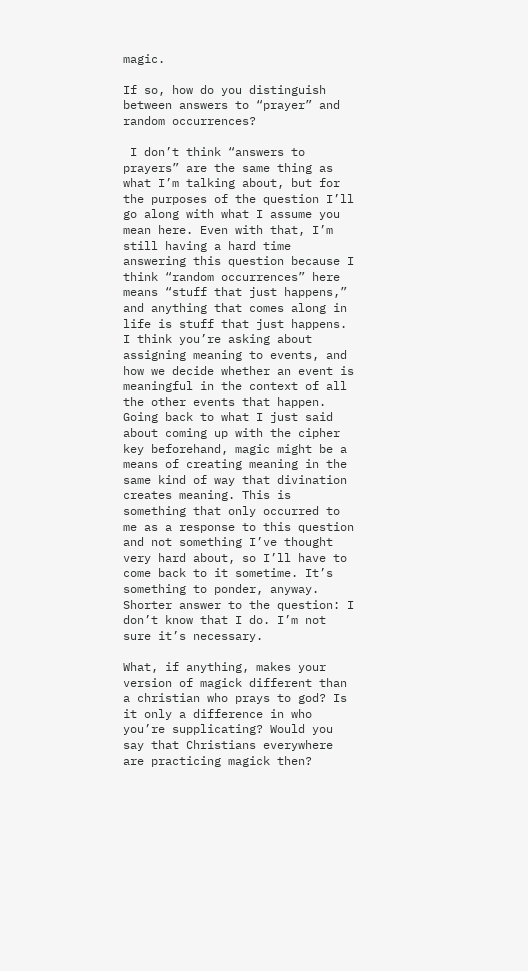magic.

If so, how do you distinguish between answers to “prayer” and random occurrences?

 I don’t think “answers to prayers” are the same thing as what I’m talking about, but for the purposes of the question I’ll go along with what I assume you mean here. Even with that, I’m still having a hard time answering this question because I think “random occurrences” here means “stuff that just happens,” and anything that comes along in life is stuff that just happens. I think you’re asking about assigning meaning to events, and how we decide whether an event is meaningful in the context of all the other events that happen. Going back to what I just said about coming up with the cipher key beforehand, magic might be a means of creating meaning in the same kind of way that divination creates meaning. This is something that only occurred to me as a response to this question and not something I’ve thought very hard about, so I’ll have to come back to it sometime. It’s something to ponder, anyway. Shorter answer to the question: I don’t know that I do. I’m not sure it’s necessary.

What, if anything, makes your version of magick different than a christian who prays to god? Is it only a difference in who you’re supplicating? Would you say that Christians everywhere are practicing magick then?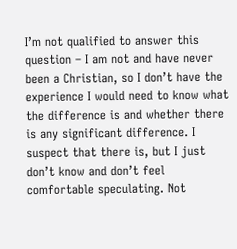I’m not qualified to answer this question – I am not and have never been a Christian, so I don’t have the experience I would need to know what the difference is and whether there is any significant difference. I suspect that there is, but I just don’t know and don’t feel comfortable speculating. Not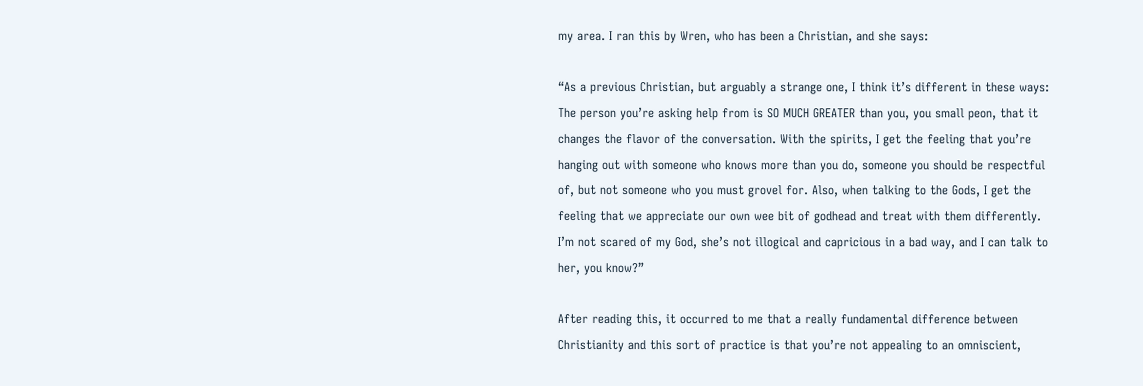my area. I ran this by Wren, who has been a Christian, and she says:

“As a previous Christian, but arguably a strange one, I think it’s different in these ways: The person you’re asking help from is SO MUCH GREATER than you, you small peon, that it changes the flavor of the conversation. With the spirits, I get the feeling that you’re hanging out with someone who knows more than you do, someone you should be respectful of, but not someone who you must grovel for. Also, when talking to the Gods, I get the feeling that we appreciate our own wee bit of godhead and treat with them differently. I’m not scared of my God, she’s not illogical and capricious in a bad way, and I can talk to her, you know?”

After reading this, it occurred to me that a really fundamental difference between Christianity and this sort of practice is that you’re not appealing to an omniscient,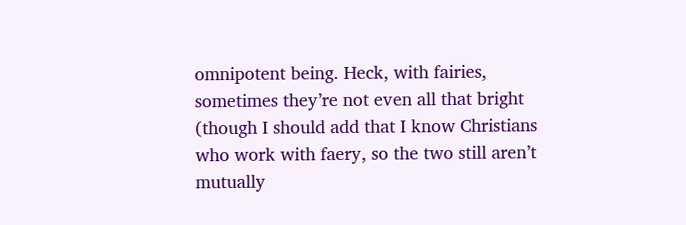omnipotent being. Heck, with fairies, sometimes they’re not even all that bright (though I should add that I know Christians who work with faery, so the two still aren’t mutually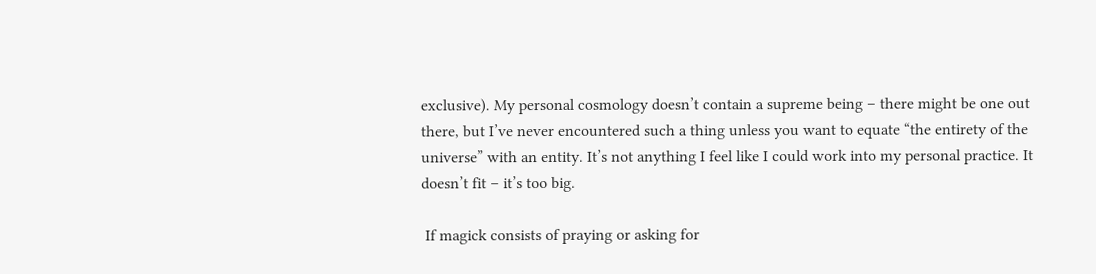exclusive). My personal cosmology doesn’t contain a supreme being – there might be one out there, but I’ve never encountered such a thing unless you want to equate “the entirety of the universe” with an entity. It’s not anything I feel like I could work into my personal practice. It doesn’t fit – it’s too big.

 If magick consists of praying or asking for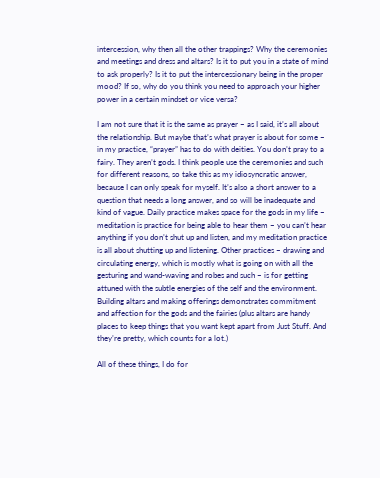intercession, why then all the other trappings? Why the ceremonies and meetings and dress and altars? Is it to put you in a state of mind to ask properly? Is it to put the intercessionary being in the proper mood? If so, why do you think you need to approach your higher power in a certain mindset or vice versa?

I am not sure that it is the same as prayer – as I said, it’s all about the relationship. But maybe that’s what prayer is about for some – in my practice, “prayer” has to do with deities. You don’t pray to a fairy. They aren’t gods. I think people use the ceremonies and such for different reasons, so take this as my idiosyncratic answer, because I can only speak for myself. It’s also a short answer to a question that needs a long answer, and so will be inadequate and kind of vague. Daily practice makes space for the gods in my life – meditation is practice for being able to hear them – you can’t hear anything if you don’t shut up and listen, and my meditation practice is all about shutting up and listening. Other practices – drawing and circulating energy, which is mostly what is going on with all the gesturing and wand-waving and robes and such – is for getting attuned with the subtle energies of the self and the environment. Building altars and making offerings demonstrates commitment and affection for the gods and the fairies (plus altars are handy places to keep things that you want kept apart from Just Stuff. And they’re pretty, which counts for a lot.)

All of these things, I do for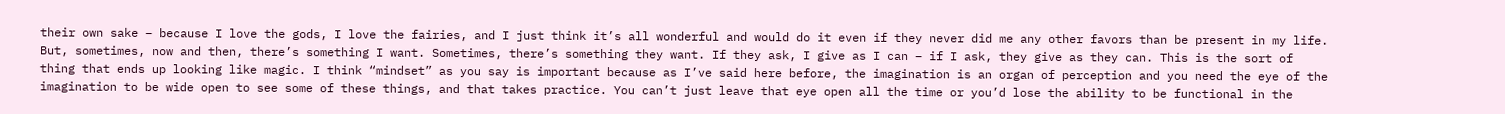their own sake – because I love the gods, I love the fairies, and I just think it’s all wonderful and would do it even if they never did me any other favors than be present in my life. But, sometimes, now and then, there’s something I want. Sometimes, there’s something they want. If they ask, I give as I can – if I ask, they give as they can. This is the sort of thing that ends up looking like magic. I think “mindset” as you say is important because as I’ve said here before, the imagination is an organ of perception and you need the eye of the imagination to be wide open to see some of these things, and that takes practice. You can’t just leave that eye open all the time or you’d lose the ability to be functional in the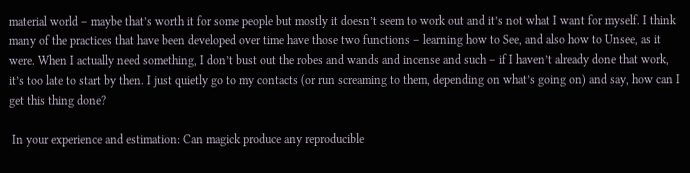material world – maybe that’s worth it for some people but mostly it doesn’t seem to work out and it’s not what I want for myself. I think many of the practices that have been developed over time have those two functions – learning how to See, and also how to Unsee, as it were. When I actually need something, I don’t bust out the robes and wands and incense and such – if I haven’t already done that work, it’s too late to start by then. I just quietly go to my contacts (or run screaming to them, depending on what’s going on) and say, how can I get this thing done?

 In your experience and estimation: Can magick produce any reproducible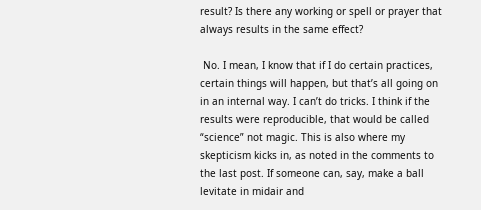result? Is there any working or spell or prayer that always results in the same effect?

 No. I mean, I know that if I do certain practices, certain things will happen, but that’s all going on in an internal way. I can’t do tricks. I think if the results were reproducible, that would be called “science” not magic. This is also where my skepticism kicks in, as noted in the comments to the last post. If someone can, say, make a ball levitate in midair and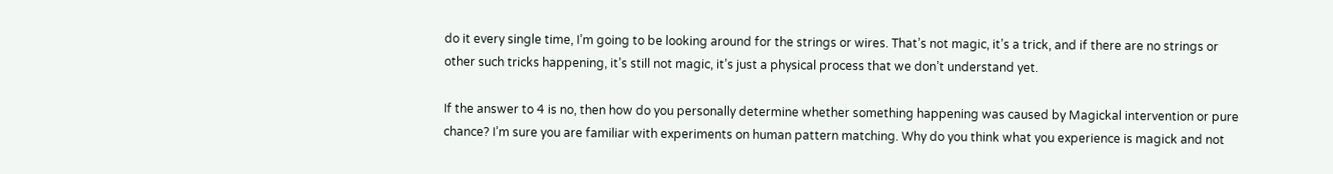do it every single time, I’m going to be looking around for the strings or wires. That’s not magic, it’s a trick, and if there are no strings or other such tricks happening, it’s still not magic, it’s just a physical process that we don’t understand yet.

If the answer to 4 is no, then how do you personally determine whether something happening was caused by Magickal intervention or pure chance? I’m sure you are familiar with experiments on human pattern matching. Why do you think what you experience is magick and not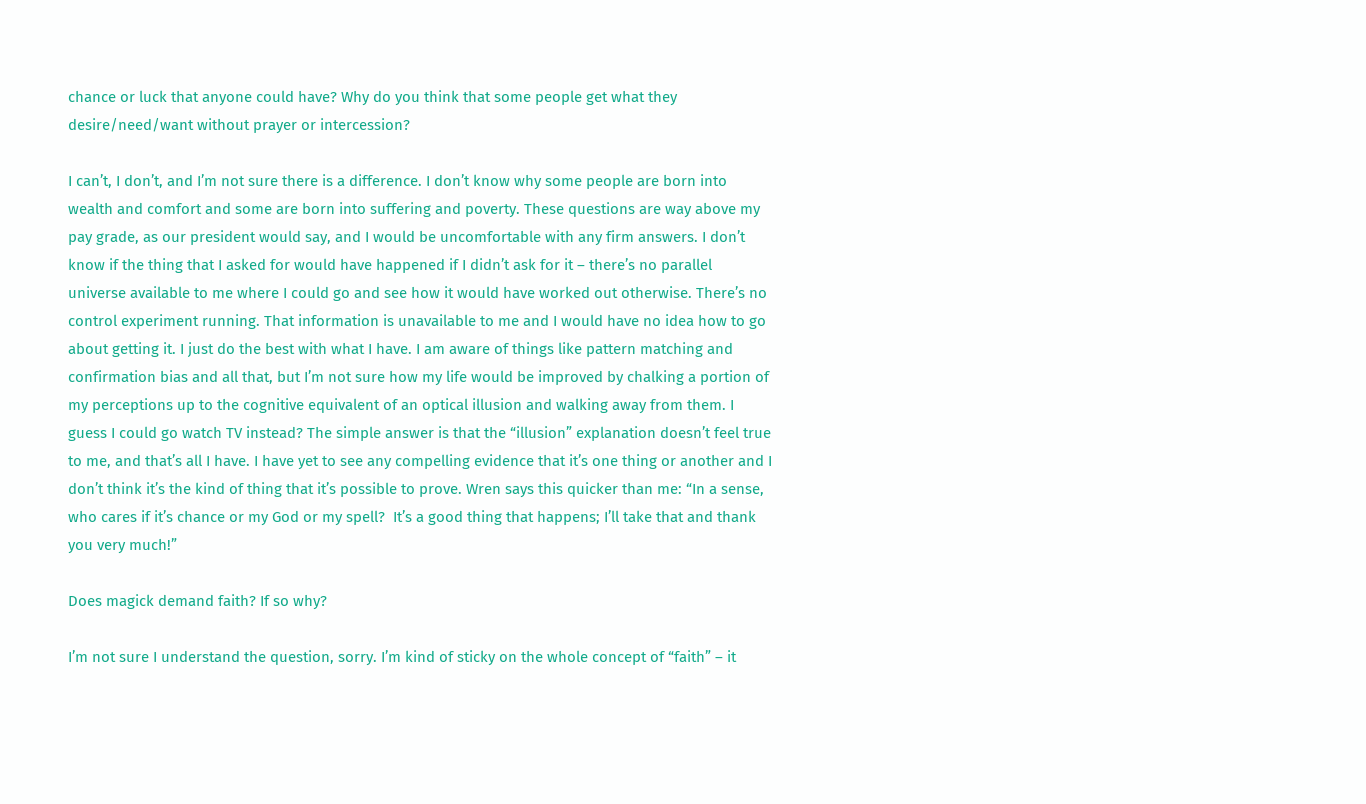chance or luck that anyone could have? Why do you think that some people get what they desire/need/want without prayer or intercession?

I can’t, I don’t, and I’m not sure there is a difference. I don’t know why some people are born into wealth and comfort and some are born into suffering and poverty. These questions are way above my pay grade, as our president would say, and I would be uncomfortable with any firm answers. I don’t know if the thing that I asked for would have happened if I didn’t ask for it – there’s no parallel universe available to me where I could go and see how it would have worked out otherwise. There’s no control experiment running. That information is unavailable to me and I would have no idea how to go about getting it. I just do the best with what I have. I am aware of things like pattern matching and confirmation bias and all that, but I’m not sure how my life would be improved by chalking a portion of my perceptions up to the cognitive equivalent of an optical illusion and walking away from them. I guess I could go watch TV instead? The simple answer is that the “illusion” explanation doesn’t feel true to me, and that’s all I have. I have yet to see any compelling evidence that it’s one thing or another and I don’t think it’s the kind of thing that it’s possible to prove. Wren says this quicker than me: “In a sense, who cares if it’s chance or my God or my spell?  It’s a good thing that happens; I’ll take that and thank you very much!”

Does magick demand faith? If so why?

I’m not sure I understand the question, sorry. I’m kind of sticky on the whole concept of “faith” – it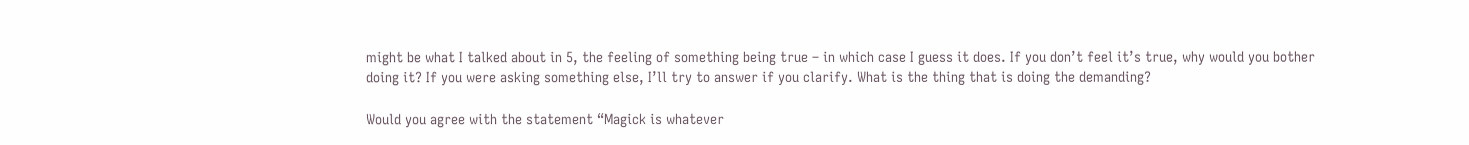might be what I talked about in 5, the feeling of something being true – in which case I guess it does. If you don’t feel it’s true, why would you bother doing it? If you were asking something else, I’ll try to answer if you clarify. What is the thing that is doing the demanding?

Would you agree with the statement “Magick is whatever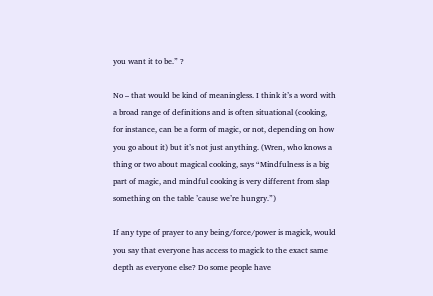you want it to be.” ?

No – that would be kind of meaningless. I think it’s a word with a broad range of definitions and is often situational (cooking, for instance, can be a form of magic, or not, depending on how you go about it) but it’s not just anything. (Wren, who knows a thing or two about magical cooking, says “Mindfulness is a big part of magic, and mindful cooking is very different from slap something on the table ’cause we’re hungry.”)

If any type of prayer to any being/force/power is magick, would you say that everyone has access to magick to the exact same depth as everyone else? Do some people have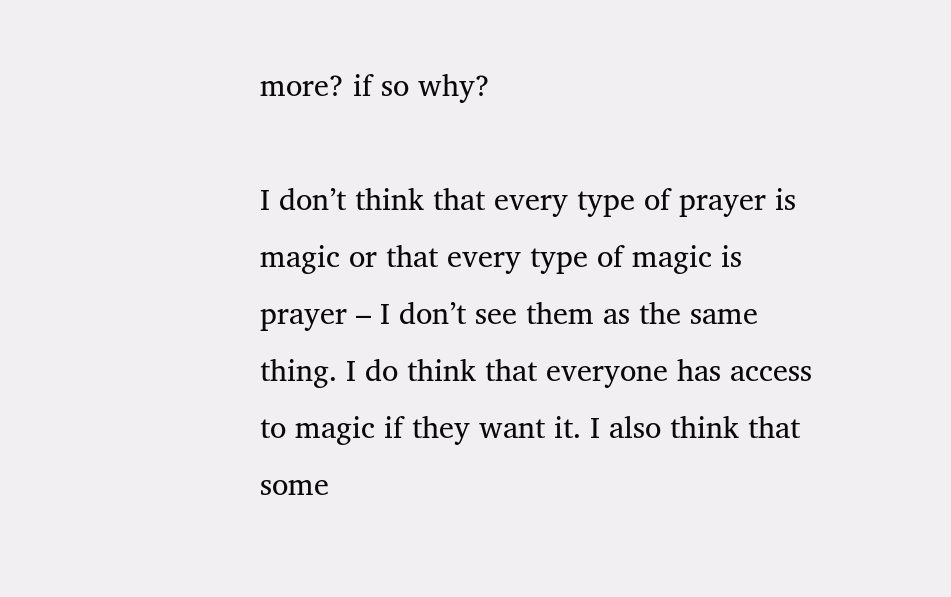more? if so why?

I don’t think that every type of prayer is magic or that every type of magic is prayer – I don’t see them as the same thing. I do think that everyone has access to magic if they want it. I also think that some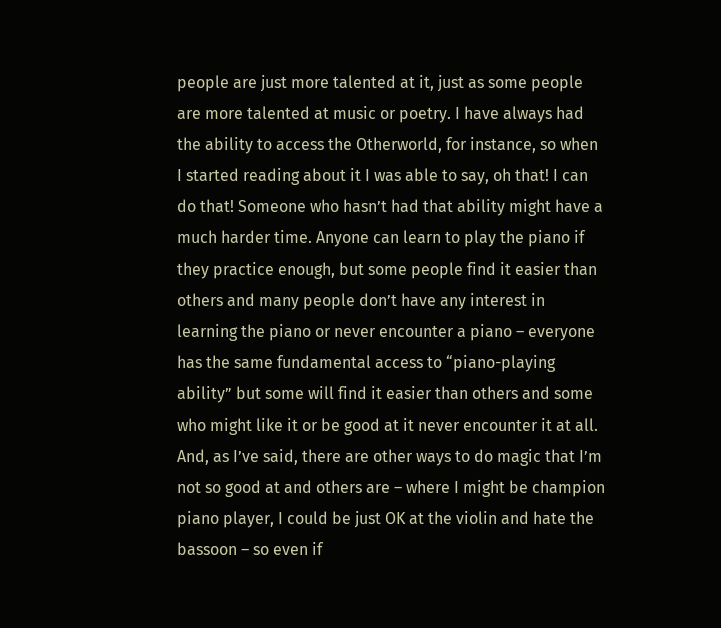people are just more talented at it, just as some people are more talented at music or poetry. I have always had the ability to access the Otherworld, for instance, so when I started reading about it I was able to say, oh that! I can do that! Someone who hasn’t had that ability might have a much harder time. Anyone can learn to play the piano if they practice enough, but some people find it easier than others and many people don’t have any interest in learning the piano or never encounter a piano – everyone has the same fundamental access to “piano-playing ability” but some will find it easier than others and some who might like it or be good at it never encounter it at all. And, as I’ve said, there are other ways to do magic that I’m not so good at and others are – where I might be champion piano player, I could be just OK at the violin and hate the bassoon – so even if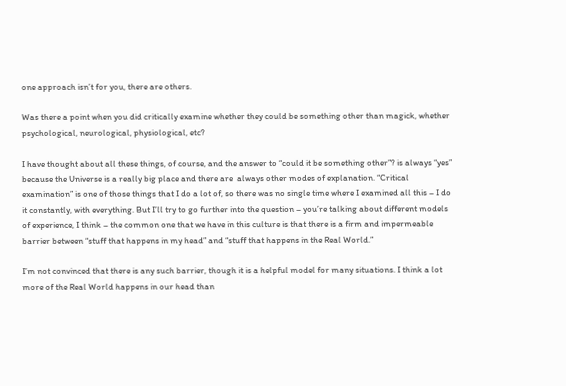one approach isn’t for you, there are others.

Was there a point when you did critically examine whether they could be something other than magick, whether psychological, neurological, physiological, etc?

I have thought about all these things, of course, and the answer to “could it be something other”? is always “yes” because the Universe is a really big place and there are  always other modes of explanation. “Critical examination” is one of those things that I do a lot of, so there was no single time where I examined all this – I do it constantly, with everything. But I’ll try to go further into the question – you’re talking about different models of experience, I think – the common one that we have in this culture is that there is a firm and impermeable barrier between “stuff that happens in my head” and “stuff that happens in the Real World.”

I’m not convinced that there is any such barrier, though it is a helpful model for many situations. I think a lot more of the Real World happens in our head than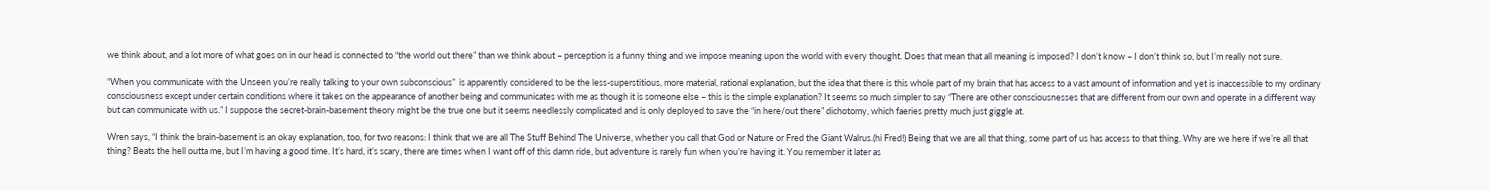we think about, and a lot more of what goes on in our head is connected to “the world out there” than we think about – perception is a funny thing and we impose meaning upon the world with every thought. Does that mean that all meaning is imposed? I don’t know – I don’t think so, but I’m really not sure.

“When you communicate with the Unseen you’re really talking to your own subconscious”  is apparently considered to be the less-superstitious, more material, rational explanation, but the idea that there is this whole part of my brain that has access to a vast amount of information and yet is inaccessible to my ordinary consciousness except under certain conditions where it takes on the appearance of another being and communicates with me as though it is someone else – this is the simple explanation? It seems so much simpler to say “There are other consciousnesses that are different from our own and operate in a different way but can communicate with us.” I suppose the secret-brain-basement theory might be the true one but it seems needlessly complicated and is only deployed to save the “in here/out there” dichotomy, which faeries pretty much just giggle at.

Wren says, “I think the brain-basement is an okay explanation, too, for two reasons: I think that we are all The Stuff Behind The Universe, whether you call that God or Nature or Fred the Giant Walrus.(hi Fred!) Being that we are all that thing, some part of us has access to that thing. Why are we here if we’re all that thing? Beats the hell outta me, but I’m having a good time. It’s hard, it’s scary, there are times when I want off of this damn ride, but adventure is rarely fun when you’re having it. You remember it later as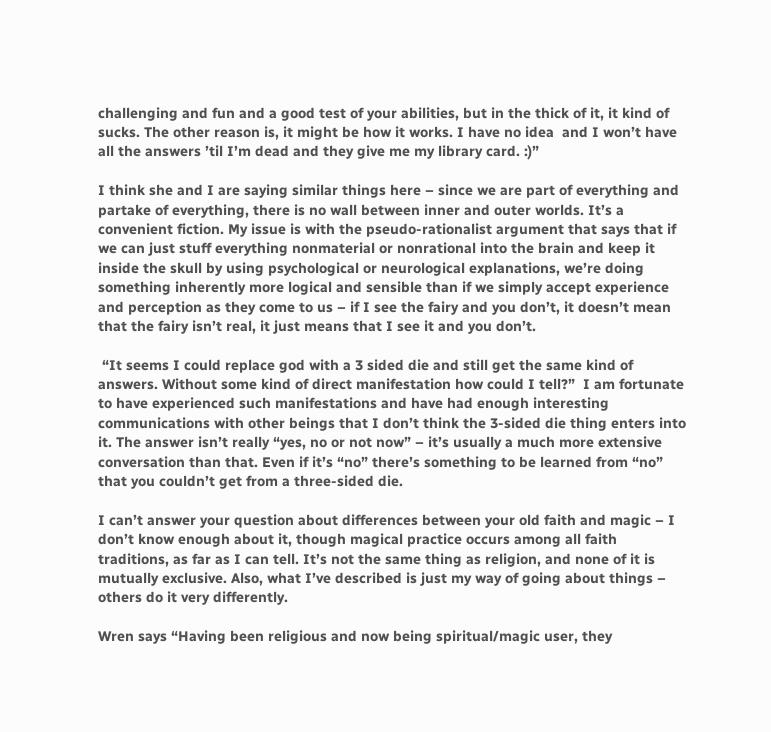challenging and fun and a good test of your abilities, but in the thick of it, it kind of sucks. The other reason is, it might be how it works. I have no idea  and I won’t have all the answers ’til I’m dead and they give me my library card. :)”

I think she and I are saying similar things here – since we are part of everything and partake of everything, there is no wall between inner and outer worlds. It’s a convenient fiction. My issue is with the pseudo-rationalist argument that says that if we can just stuff everything nonmaterial or nonrational into the brain and keep it inside the skull by using psychological or neurological explanations, we’re doing something inherently more logical and sensible than if we simply accept experience and perception as they come to us – if I see the fairy and you don’t, it doesn’t mean that the fairy isn’t real, it just means that I see it and you don’t.

 “It seems I could replace god with a 3 sided die and still get the same kind of answers. Without some kind of direct manifestation how could I tell?”  I am fortunate to have experienced such manifestations and have had enough interesting communications with other beings that I don’t think the 3-sided die thing enters into it. The answer isn’t really “yes, no or not now” – it’s usually a much more extensive conversation than that. Even if it’s “no” there’s something to be learned from “no” that you couldn’t get from a three-sided die.

I can’t answer your question about differences between your old faith and magic – I don’t know enough about it, though magical practice occurs among all faith traditions, as far as I can tell. It’s not the same thing as religion, and none of it is mutually exclusive. Also, what I’ve described is just my way of going about things – others do it very differently.

Wren says “Having been religious and now being spiritual/magic user, they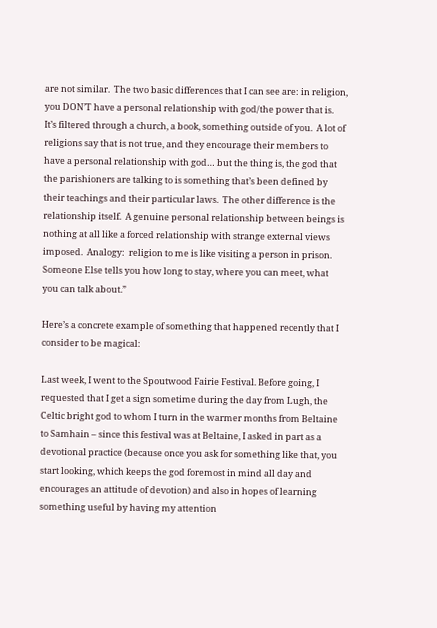are not similar.  The two basic differences that I can see are: in religion, you DON’T have a personal relationship with god/the power that is.  It’s filtered through a church, a book, something outside of you.  A lot of religions say that is not true, and they encourage their members to have a personal relationship with god… but the thing is, the god that the parishioners are talking to is something that’s been defined by their teachings and their particular laws.  The other difference is the relationship itself.  A genuine personal relationship between beings is nothing at all like a forced relationship with strange external views imposed.  Analogy:  religion to me is like visiting a person in prison.  Someone Else tells you how long to stay, where you can meet, what you can talk about.”

Here’s a concrete example of something that happened recently that I consider to be magical:

Last week, I went to the Spoutwood Fairie Festival. Before going, I requested that I get a sign sometime during the day from Lugh, the Celtic bright god to whom I turn in the warmer months from Beltaine to Samhain – since this festival was at Beltaine, I asked in part as a devotional practice (because once you ask for something like that, you start looking, which keeps the god foremost in mind all day and encourages an attitude of devotion) and also in hopes of learning something useful by having my attention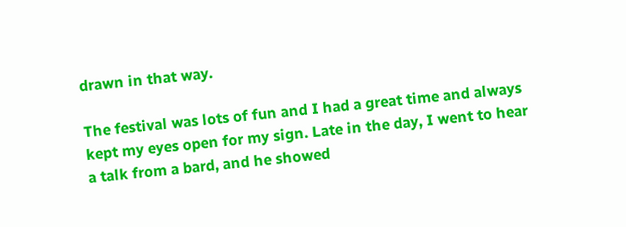drawn in that way.

The festival was lots of fun and I had a great time and always kept my eyes open for my sign. Late in the day, I went to hear a talk from a bard, and he showed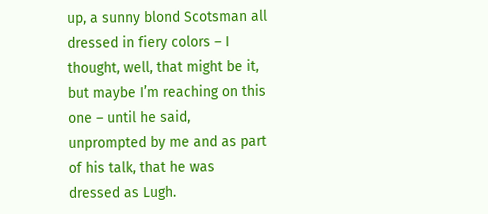up, a sunny blond Scotsman all dressed in fiery colors – I thought, well, that might be it, but maybe I’m reaching on this one – until he said, unprompted by me and as part of his talk, that he was dressed as Lugh.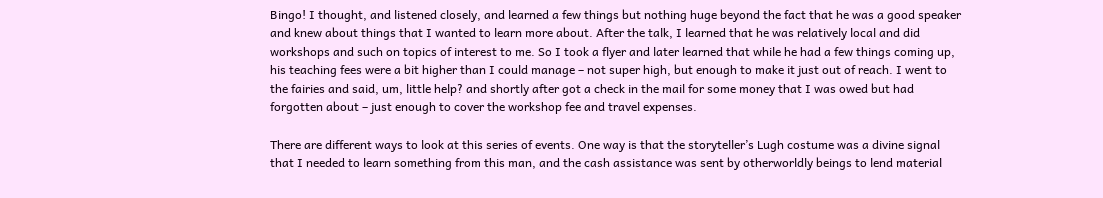Bingo! I thought, and listened closely, and learned a few things but nothing huge beyond the fact that he was a good speaker and knew about things that I wanted to learn more about. After the talk, I learned that he was relatively local and did workshops and such on topics of interest to me. So I took a flyer and later learned that while he had a few things coming up, his teaching fees were a bit higher than I could manage – not super high, but enough to make it just out of reach. I went to the fairies and said, um, little help? and shortly after got a check in the mail for some money that I was owed but had forgotten about – just enough to cover the workshop fee and travel expenses.

There are different ways to look at this series of events. One way is that the storyteller’s Lugh costume was a divine signal that I needed to learn something from this man, and the cash assistance was sent by otherworldly beings to lend material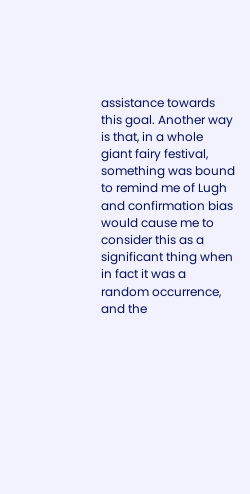assistance towards this goal. Another way is that, in a whole giant fairy festival, something was bound to remind me of Lugh and confirmation bias would cause me to consider this as a significant thing when in fact it was a random occurrence, and the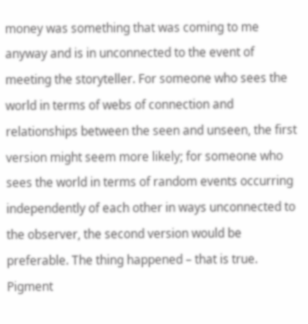money was something that was coming to me anyway and is in unconnected to the event of meeting the storyteller. For someone who sees the world in terms of webs of connection and relationships between the seen and unseen, the first version might seem more likely; for someone who sees the world in terms of random events occurring independently of each other in ways unconnected to the observer, the second version would be preferable. The thing happened – that is true. Pigment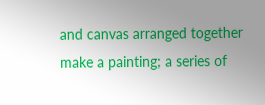and canvas arranged together make a painting; a series of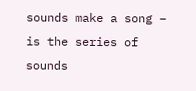sounds make a song – is the series of sounds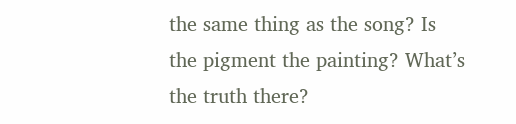the same thing as the song? Is the pigment the painting? What’s the truth there?